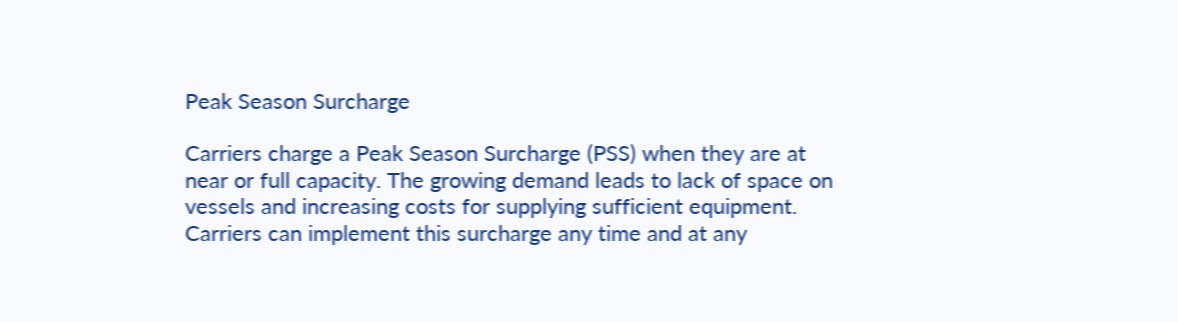Peak Season Surcharge

Carriers charge a Peak Season Surcharge (PSS) when they are at near or full capacity. The growing demand leads to lack of space on vessels and increasing costs for supplying sufficient equipment. Carriers can implement this surcharge any time and at any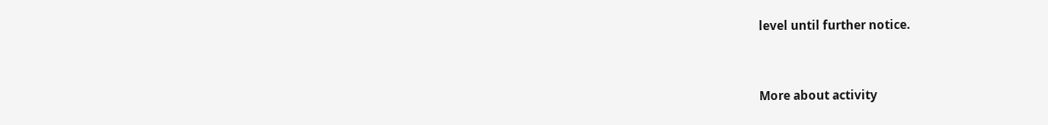level until further notice.


More about activity